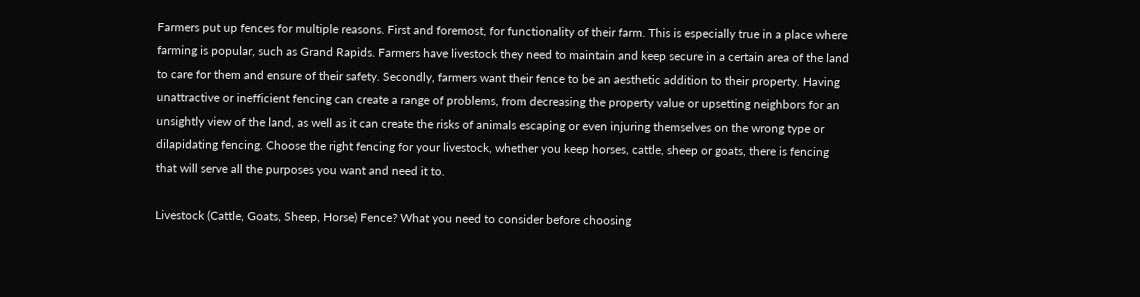Farmers put up fences for multiple reasons. First and foremost, for functionality of their farm. This is especially true in a place where farming is popular, such as Grand Rapids. Farmers have livestock they need to maintain and keep secure in a certain area of the land to care for them and ensure of their safety. Secondly, farmers want their fence to be an aesthetic addition to their property. Having unattractive or inefficient fencing can create a range of problems, from decreasing the property value or upsetting neighbors for an unsightly view of the land, as well as it can create the risks of animals escaping or even injuring themselves on the wrong type or dilapidating fencing. Choose the right fencing for your livestock, whether you keep horses, cattle, sheep or goats, there is fencing that will serve all the purposes you want and need it to.

Livestock (Cattle, Goats, Sheep, Horse) Fence? What you need to consider before choosing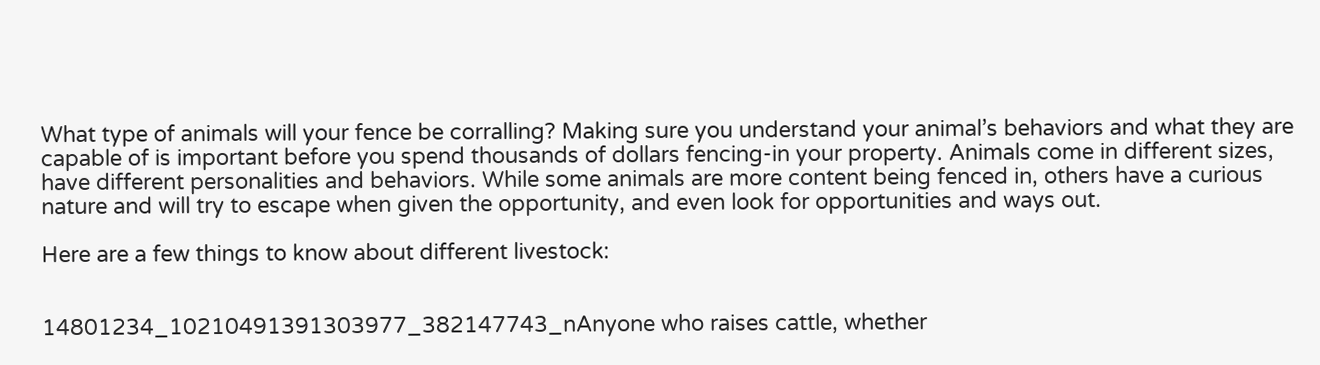What type of animals will your fence be corralling? Making sure you understand your animal’s behaviors and what they are capable of is important before you spend thousands of dollars fencing-in your property. Animals come in different sizes, have different personalities and behaviors. While some animals are more content being fenced in, others have a curious nature and will try to escape when given the opportunity, and even look for opportunities and ways out.

Here are a few things to know about different livestock:


14801234_10210491391303977_382147743_nAnyone who raises cattle, whether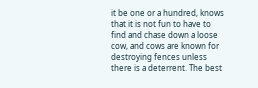it be one or a hundred, knows that it is not fun to have to find and chase down a loose cow, and cows are known for destroying fences unless there is a deterrent. The best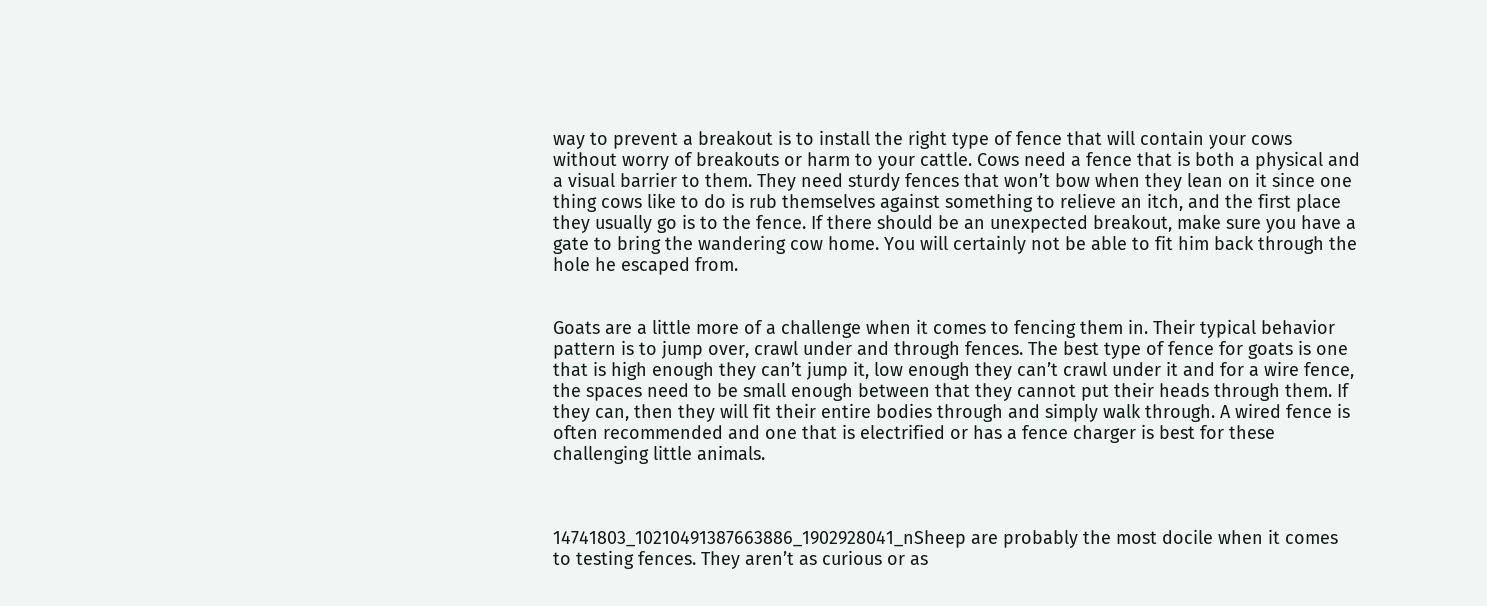way to prevent a breakout is to install the right type of fence that will contain your cows without worry of breakouts or harm to your cattle. Cows need a fence that is both a physical and a visual barrier to them. They need sturdy fences that won’t bow when they lean on it since one thing cows like to do is rub themselves against something to relieve an itch, and the first place they usually go is to the fence. If there should be an unexpected breakout, make sure you have a gate to bring the wandering cow home. You will certainly not be able to fit him back through the hole he escaped from.


Goats are a little more of a challenge when it comes to fencing them in. Their typical behavior pattern is to jump over, crawl under and through fences. The best type of fence for goats is one that is high enough they can’t jump it, low enough they can’t crawl under it and for a wire fence, the spaces need to be small enough between that they cannot put their heads through them. If they can, then they will fit their entire bodies through and simply walk through. A wired fence is often recommended and one that is electrified or has a fence charger is best for these challenging little animals.



14741803_10210491387663886_1902928041_nSheep are probably the most docile when it comes to testing fences. They aren’t as curious or as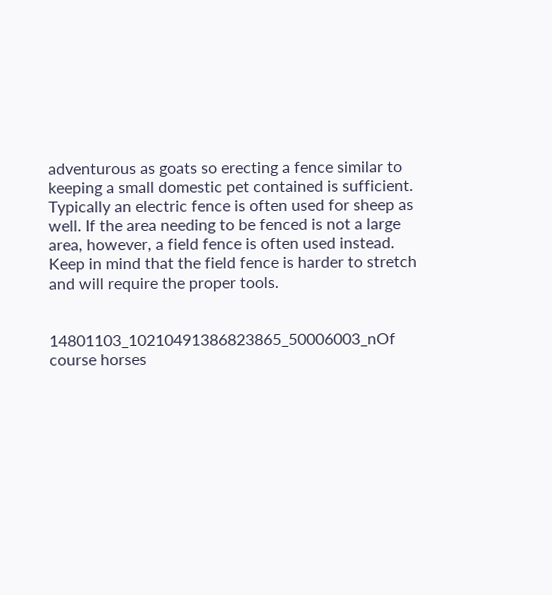adventurous as goats so erecting a fence similar to keeping a small domestic pet contained is sufficient. Typically an electric fence is often used for sheep as well. If the area needing to be fenced is not a large area, however, a field fence is often used instead. Keep in mind that the field fence is harder to stretch and will require the proper tools.


14801103_10210491386823865_50006003_nOf course horses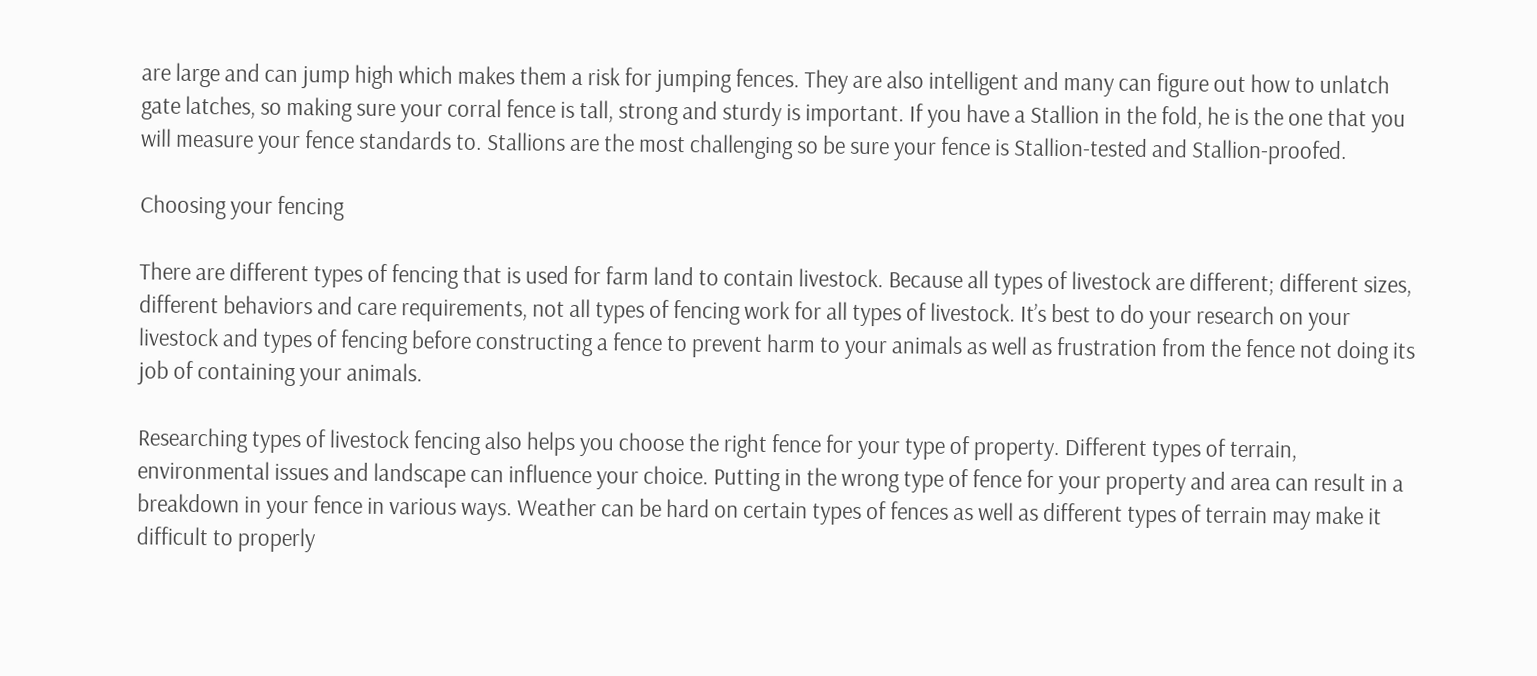are large and can jump high which makes them a risk for jumping fences. They are also intelligent and many can figure out how to unlatch gate latches, so making sure your corral fence is tall, strong and sturdy is important. If you have a Stallion in the fold, he is the one that you will measure your fence standards to. Stallions are the most challenging so be sure your fence is Stallion-tested and Stallion-proofed.

Choosing your fencing

There are different types of fencing that is used for farm land to contain livestock. Because all types of livestock are different; different sizes, different behaviors and care requirements, not all types of fencing work for all types of livestock. It’s best to do your research on your livestock and types of fencing before constructing a fence to prevent harm to your animals as well as frustration from the fence not doing its job of containing your animals.

Researching types of livestock fencing also helps you choose the right fence for your type of property. Different types of terrain, environmental issues and landscape can influence your choice. Putting in the wrong type of fence for your property and area can result in a breakdown in your fence in various ways. Weather can be hard on certain types of fences as well as different types of terrain may make it difficult to properly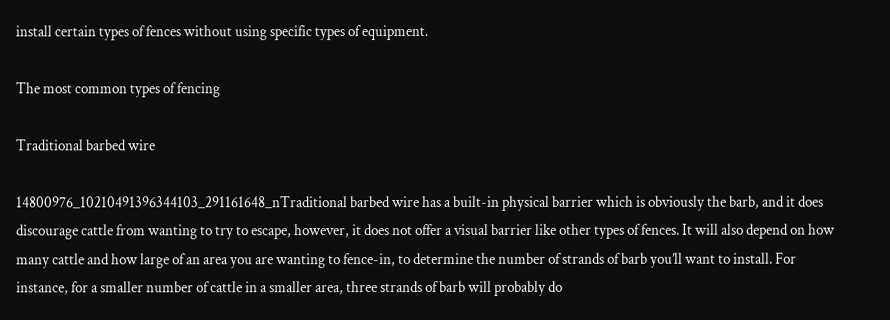install certain types of fences without using specific types of equipment.

The most common types of fencing

Traditional barbed wire

14800976_10210491396344103_291161648_nTraditional barbed wire has a built-in physical barrier which is obviously the barb, and it does discourage cattle from wanting to try to escape, however, it does not offer a visual barrier like other types of fences. It will also depend on how many cattle and how large of an area you are wanting to fence-in, to determine the number of strands of barb you’ll want to install. For instance, for a smaller number of cattle in a smaller area, three strands of barb will probably do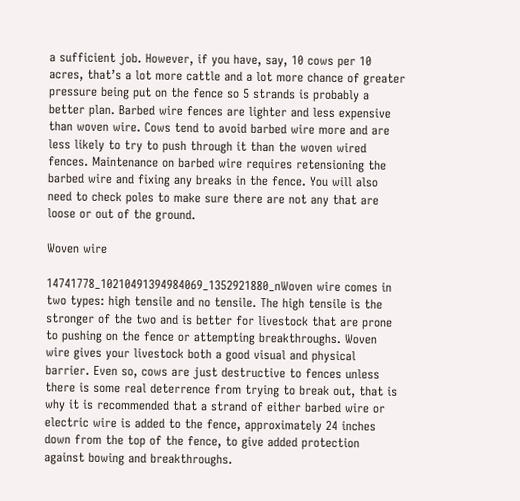a sufficient job. However, if you have, say, 10 cows per 10 acres, that’s a lot more cattle and a lot more chance of greater pressure being put on the fence so 5 strands is probably a better plan. Barbed wire fences are lighter and less expensive than woven wire. Cows tend to avoid barbed wire more and are less likely to try to push through it than the woven wired fences. Maintenance on barbed wire requires retensioning the barbed wire and fixing any breaks in the fence. You will also need to check poles to make sure there are not any that are loose or out of the ground.

Woven wire

14741778_10210491394984069_1352921880_nWoven wire comes in two types: high tensile and no tensile. The high tensile is the stronger of the two and is better for livestock that are prone to pushing on the fence or attempting breakthroughs. Woven wire gives your livestock both a good visual and physical barrier. Even so, cows are just destructive to fences unless there is some real deterrence from trying to break out, that is why it is recommended that a strand of either barbed wire or electric wire is added to the fence, approximately 24 inches down from the top of the fence, to give added protection against bowing and breakthroughs.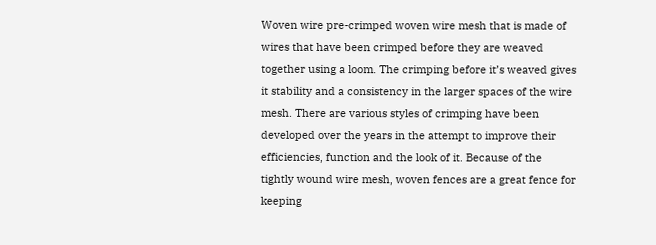Woven wire pre-crimped woven wire mesh that is made of wires that have been crimped before they are weaved together using a loom. The crimping before it’s weaved gives it stability and a consistency in the larger spaces of the wire mesh. There are various styles of crimping have been developed over the years in the attempt to improve their efficiencies, function and the look of it. Because of the tightly wound wire mesh, woven fences are a great fence for keeping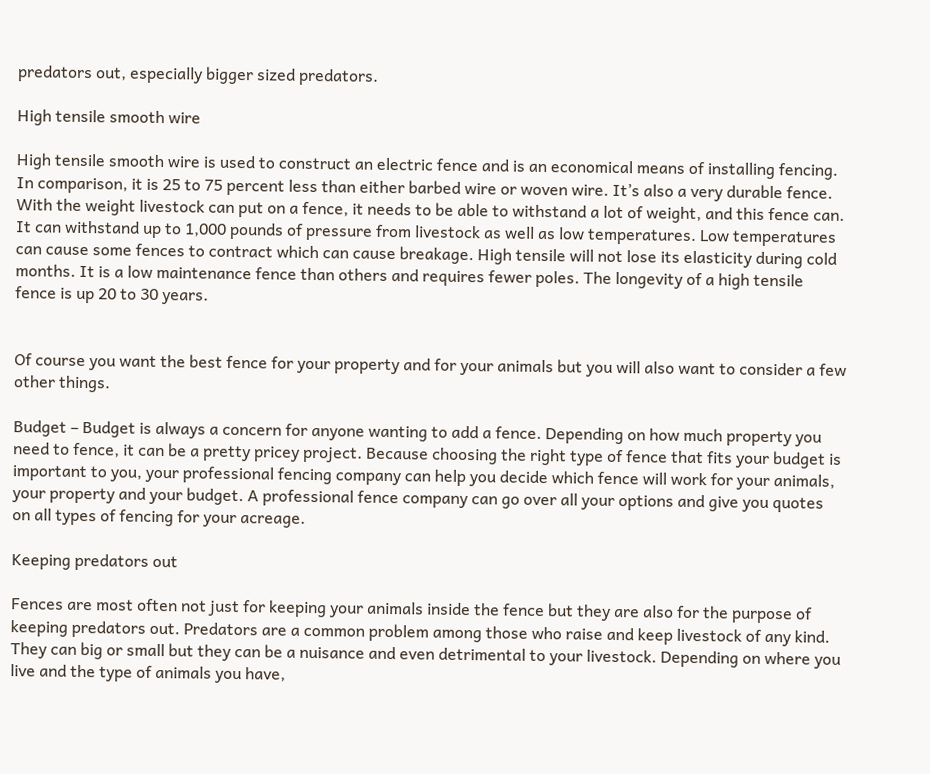predators out, especially bigger sized predators.

High tensile smooth wire

High tensile smooth wire is used to construct an electric fence and is an economical means of installing fencing. In comparison, it is 25 to 75 percent less than either barbed wire or woven wire. It’s also a very durable fence. With the weight livestock can put on a fence, it needs to be able to withstand a lot of weight, and this fence can. It can withstand up to 1,000 pounds of pressure from livestock as well as low temperatures. Low temperatures can cause some fences to contract which can cause breakage. High tensile will not lose its elasticity during cold months. It is a low maintenance fence than others and requires fewer poles. The longevity of a high tensile fence is up 20 to 30 years.


Of course you want the best fence for your property and for your animals but you will also want to consider a few other things.

Budget – Budget is always a concern for anyone wanting to add a fence. Depending on how much property you need to fence, it can be a pretty pricey project. Because choosing the right type of fence that fits your budget is important to you, your professional fencing company can help you decide which fence will work for your animals, your property and your budget. A professional fence company can go over all your options and give you quotes on all types of fencing for your acreage.

Keeping predators out

Fences are most often not just for keeping your animals inside the fence but they are also for the purpose of keeping predators out. Predators are a common problem among those who raise and keep livestock of any kind. They can big or small but they can be a nuisance and even detrimental to your livestock. Depending on where you live and the type of animals you have,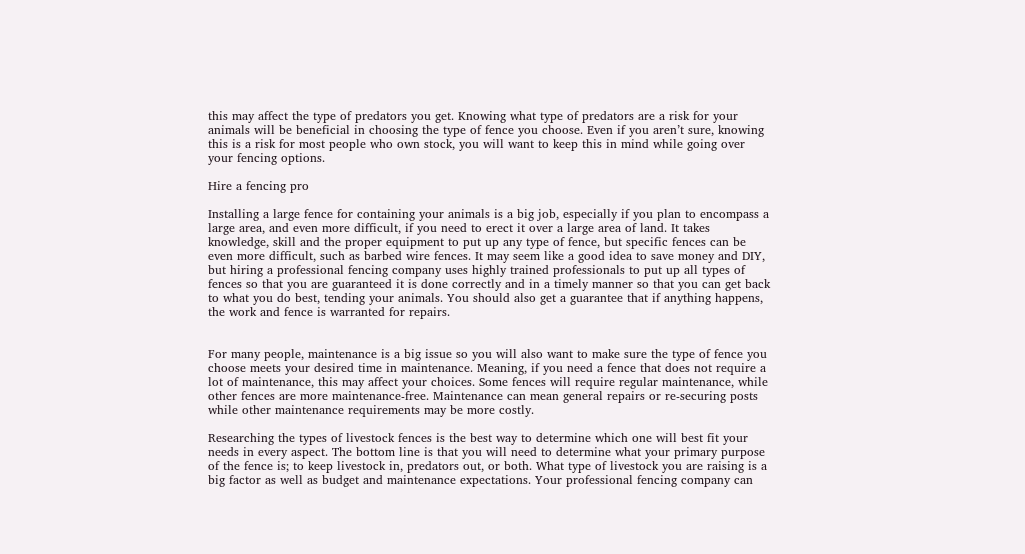this may affect the type of predators you get. Knowing what type of predators are a risk for your animals will be beneficial in choosing the type of fence you choose. Even if you aren’t sure, knowing this is a risk for most people who own stock, you will want to keep this in mind while going over your fencing options.

Hire a fencing pro

Installing a large fence for containing your animals is a big job, especially if you plan to encompass a large area, and even more difficult, if you need to erect it over a large area of land. It takes knowledge, skill and the proper equipment to put up any type of fence, but specific fences can be even more difficult, such as barbed wire fences. It may seem like a good idea to save money and DIY, but hiring a professional fencing company uses highly trained professionals to put up all types of fences so that you are guaranteed it is done correctly and in a timely manner so that you can get back to what you do best, tending your animals. You should also get a guarantee that if anything happens, the work and fence is warranted for repairs.


For many people, maintenance is a big issue so you will also want to make sure the type of fence you choose meets your desired time in maintenance. Meaning, if you need a fence that does not require a lot of maintenance, this may affect your choices. Some fences will require regular maintenance, while other fences are more maintenance-free. Maintenance can mean general repairs or re-securing posts while other maintenance requirements may be more costly.

Researching the types of livestock fences is the best way to determine which one will best fit your needs in every aspect. The bottom line is that you will need to determine what your primary purpose of the fence is; to keep livestock in, predators out, or both. What type of livestock you are raising is a big factor as well as budget and maintenance expectations. Your professional fencing company can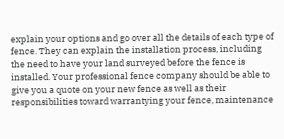explain your options and go over all the details of each type of fence. They can explain the installation process, including the need to have your land surveyed before the fence is installed. Your professional fence company should be able to give you a quote on your new fence as well as their responsibilities toward warrantying your fence, maintenance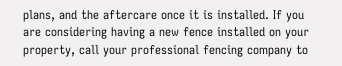plans, and the aftercare once it is installed. If you are considering having a new fence installed on your property, call your professional fencing company to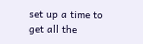set up a time to get all the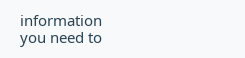information you need to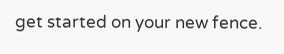get started on your new fence.